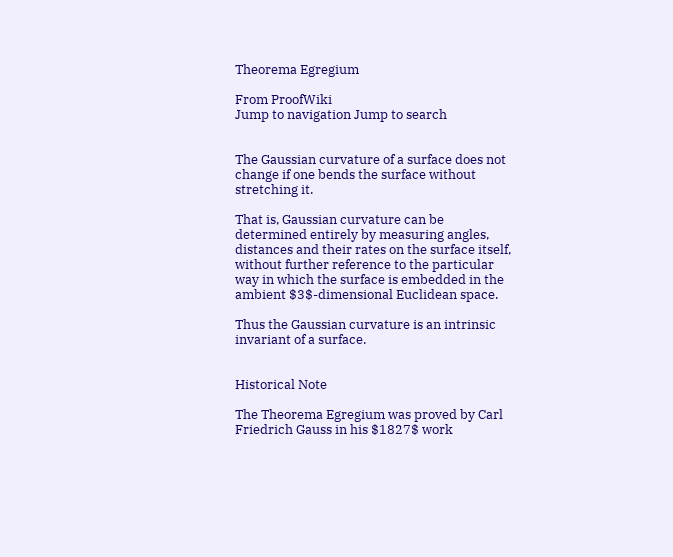Theorema Egregium

From ProofWiki
Jump to navigation Jump to search


The Gaussian curvature of a surface does not change if one bends the surface without stretching it.

That is, Gaussian curvature can be determined entirely by measuring angles, distances and their rates on the surface itself, without further reference to the particular way in which the surface is embedded in the ambient $3$-dimensional Euclidean space.

Thus the Gaussian curvature is an intrinsic invariant of a surface.


Historical Note

The Theorema Egregium was proved by Carl Friedrich Gauss in his $1827$ work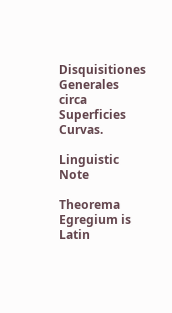Disquisitiones Generales circa Superficies Curvas.

Linguistic Note

Theorema Egregium is Latin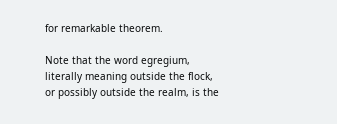for remarkable theorem.

Note that the word egregium, literally meaning outside the flock, or possibly outside the realm, is the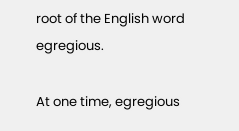root of the English word egregious.

At one time, egregious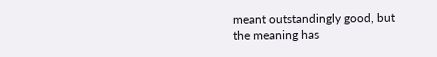meant outstandingly good, but the meaning has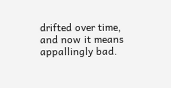drifted over time, and now it means appallingly bad.